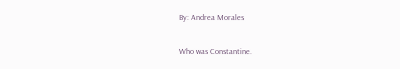By: Andrea Morales

Who was Constantine.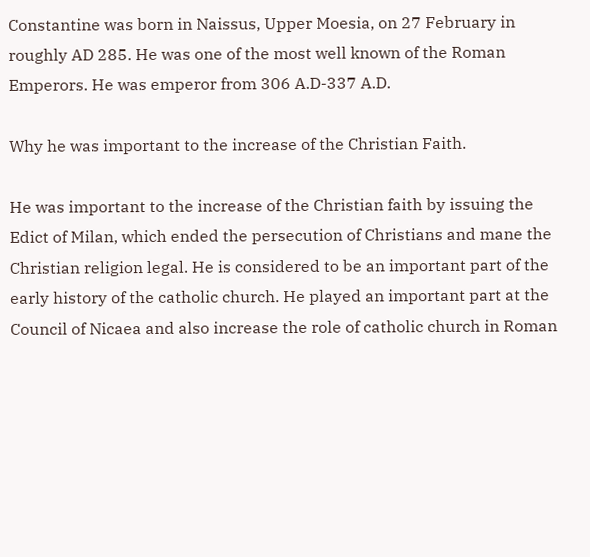Constantine was born in Naissus, Upper Moesia, on 27 February in roughly AD 285. He was one of the most well known of the Roman Emperors. He was emperor from 306 A.D-337 A.D.

Why he was important to the increase of the Christian Faith.

He was important to the increase of the Christian faith by issuing the Edict of Milan, which ended the persecution of Christians and mane the Christian religion legal. He is considered to be an important part of the early history of the catholic church. He played an important part at the Council of Nicaea and also increase the role of catholic church in Roman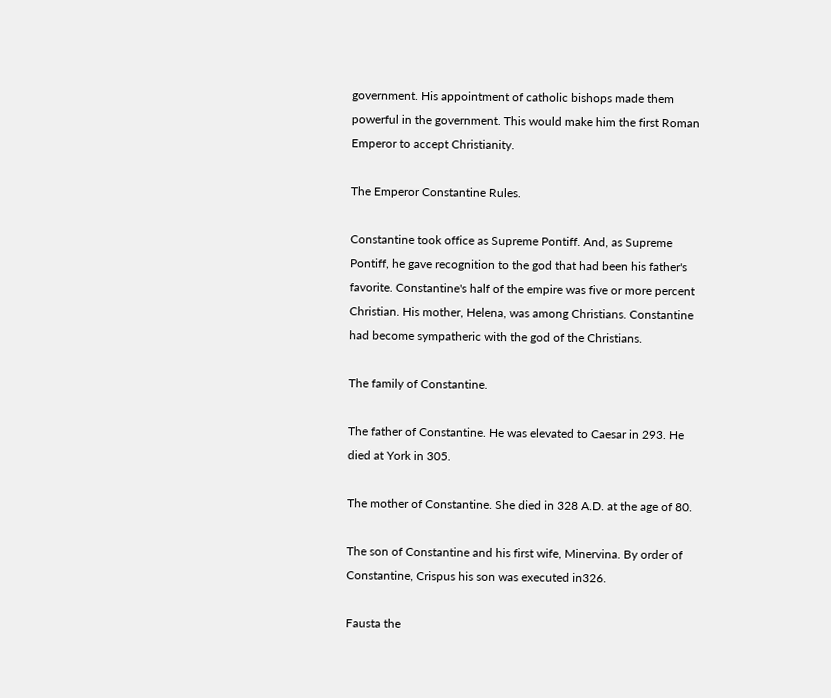government. His appointment of catholic bishops made them powerful in the government. This would make him the first Roman Emperor to accept Christianity.

The Emperor Constantine Rules.

Constantine took office as Supreme Pontiff. And, as Supreme Pontiff, he gave recognition to the god that had been his father's favorite. Constantine's half of the empire was five or more percent Christian. His mother, Helena, was among Christians. Constantine had become sympatheric with the god of the Christians.

The family of Constantine.

The father of Constantine. He was elevated to Caesar in 293. He died at York in 305.

The mother of Constantine. She died in 328 A.D. at the age of 80.

The son of Constantine and his first wife, Minervina. By order of Constantine, Crispus his son was executed in326.

Fausta the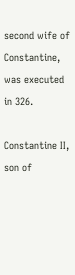second wife of Constantine, was executed in 326.

Constantine II, son of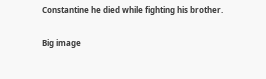Constantine he died while fighting his brother.

Big image